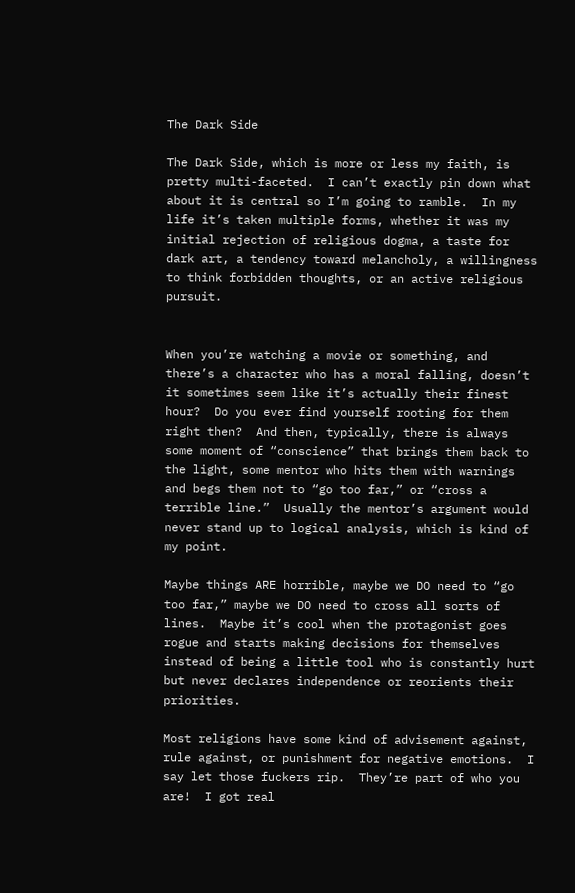The Dark Side

The Dark Side, which is more or less my faith, is pretty multi-faceted.  I can’t exactly pin down what about it is central so I’m going to ramble.  In my life it’s taken multiple forms, whether it was my initial rejection of religious dogma, a taste for dark art, a tendency toward melancholy, a willingness to think forbidden thoughts, or an active religious pursuit.


When you’re watching a movie or something, and there’s a character who has a moral falling, doesn’t it sometimes seem like it’s actually their finest hour?  Do you ever find yourself rooting for them right then?  And then, typically, there is always some moment of “conscience” that brings them back to the light, some mentor who hits them with warnings and begs them not to “go too far,” or “cross a terrible line.”  Usually the mentor’s argument would never stand up to logical analysis, which is kind of my point.

Maybe things ARE horrible, maybe we DO need to “go too far,” maybe we DO need to cross all sorts of lines.  Maybe it’s cool when the protagonist goes rogue and starts making decisions for themselves instead of being a little tool who is constantly hurt but never declares independence or reorients their priorities.

Most religions have some kind of advisement against, rule against, or punishment for negative emotions.  I say let those fuckers rip.  They’re part of who you are!  I got real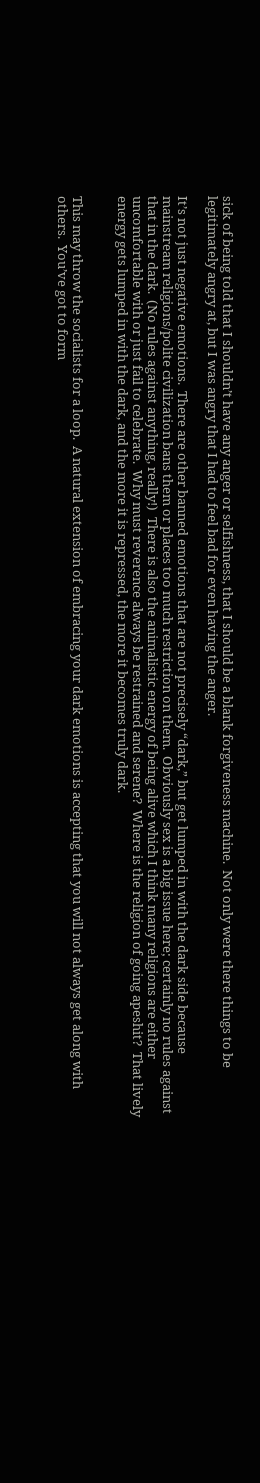sick of being told that I shouldn’t have any anger or selfishness, that I should be a blank forgiveness machine.  Not only were there things to be legitimately angry at, but I was angry that I had to feel bad for even having the anger.

It’s not just negative emotions.  There are other banned emotions that are not precisely “dark,” but get lumped in with the dark side because mainstream religions/polite civilization bans them or places too much restriction on them.  Obviously sex is a big issue here; certainly no rules against that in the dark.  (No rules against anything, really!)  There is also the animalistic energy of being alive which I think many religions are either uncomfortable with or just fail to celebrate.  Why must reverence always be restrained and serene?  Where is the religion of going apeshit?  That lively energy gets lumped in with the dark, and the more it is repressed, the more it becomes truly dark.


This may throw the socialists for a loop.  A natural extension of embracing your dark emotions is accepting that you will not always get along with others.  You’ve got to form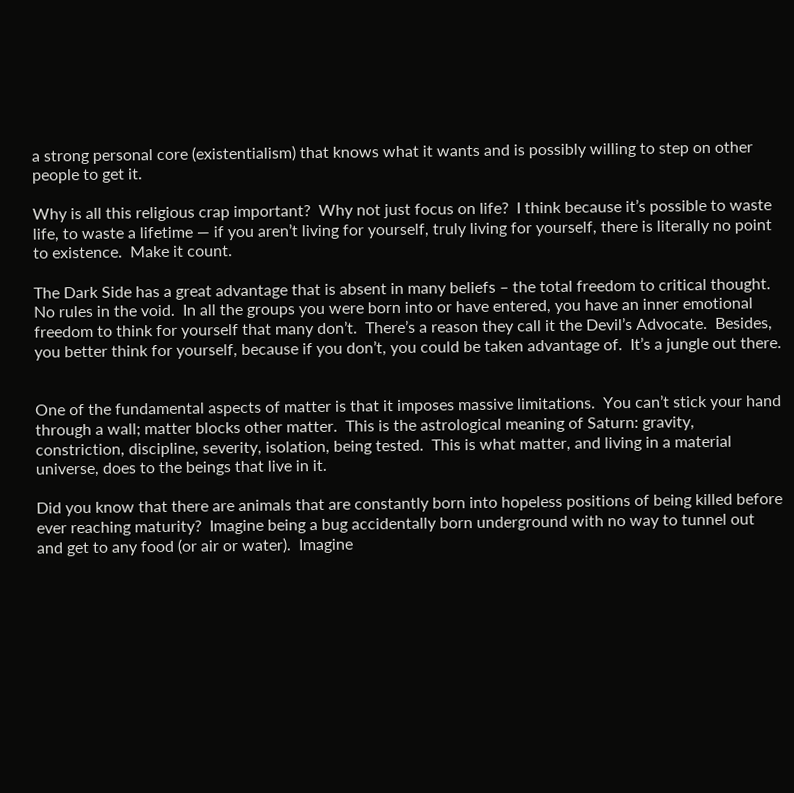a strong personal core (existentialism) that knows what it wants and is possibly willing to step on other people to get it.

Why is all this religious crap important?  Why not just focus on life?  I think because it’s possible to waste life, to waste a lifetime — if you aren’t living for yourself, truly living for yourself, there is literally no point to existence.  Make it count.

The Dark Side has a great advantage that is absent in many beliefs – the total freedom to critical thought.  No rules in the void.  In all the groups you were born into or have entered, you have an inner emotional freedom to think for yourself that many don’t.  There’s a reason they call it the Devil’s Advocate.  Besides, you better think for yourself, because if you don’t, you could be taken advantage of.  It’s a jungle out there.


One of the fundamental aspects of matter is that it imposes massive limitations.  You can’t stick your hand through a wall; matter blocks other matter.  This is the astrological meaning of Saturn: gravity, constriction, discipline, severity, isolation, being tested.  This is what matter, and living in a material universe, does to the beings that live in it.

Did you know that there are animals that are constantly born into hopeless positions of being killed before ever reaching maturity?  Imagine being a bug accidentally born underground with no way to tunnel out and get to any food (or air or water).  Imagine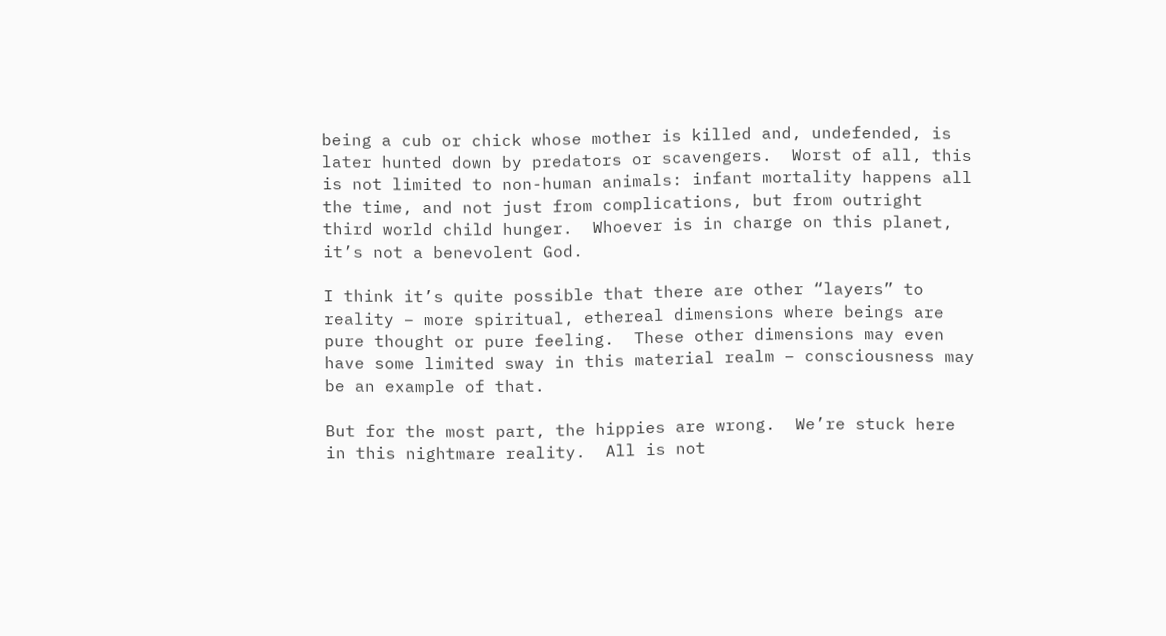being a cub or chick whose mother is killed and, undefended, is later hunted down by predators or scavengers.  Worst of all, this is not limited to non-human animals: infant mortality happens all the time, and not just from complications, but from outright third world child hunger.  Whoever is in charge on this planet, it’s not a benevolent God.

I think it’s quite possible that there are other “layers” to reality – more spiritual, ethereal dimensions where beings are pure thought or pure feeling.  These other dimensions may even have some limited sway in this material realm – consciousness may be an example of that.

But for the most part, the hippies are wrong.  We’re stuck here in this nightmare reality.  All is not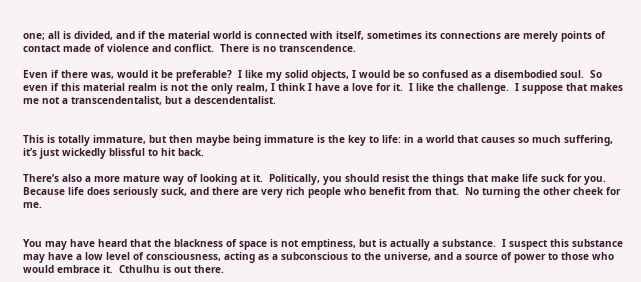one; all is divided, and if the material world is connected with itself, sometimes its connections are merely points of contact made of violence and conflict.  There is no transcendence.

Even if there was, would it be preferable?  I like my solid objects, I would be so confused as a disembodied soul.  So even if this material realm is not the only realm, I think I have a love for it.  I like the challenge.  I suppose that makes me not a transcendentalist, but a descendentalist.


This is totally immature, but then maybe being immature is the key to life: in a world that causes so much suffering, it’s just wickedly blissful to hit back.

There’s also a more mature way of looking at it.  Politically, you should resist the things that make life suck for you.  Because life does seriously suck, and there are very rich people who benefit from that.  No turning the other cheek for me.


You may have heard that the blackness of space is not emptiness, but is actually a substance.  I suspect this substance may have a low level of consciousness, acting as a subconscious to the universe, and a source of power to those who would embrace it.  Cthulhu is out there.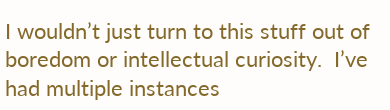I wouldn’t just turn to this stuff out of boredom or intellectual curiosity.  I’ve had multiple instances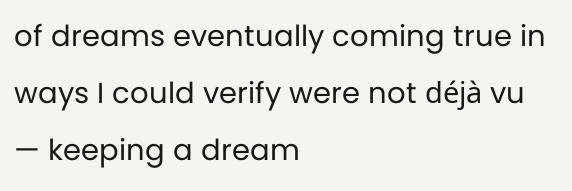of dreams eventually coming true in ways I could verify were not déjà vu  — keeping a dream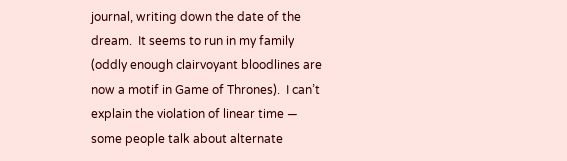journal, writing down the date of the dream.  It seems to run in my family (oddly enough clairvoyant bloodlines are now a motif in Game of Thrones).  I can’t explain the violation of linear time — some people talk about alternate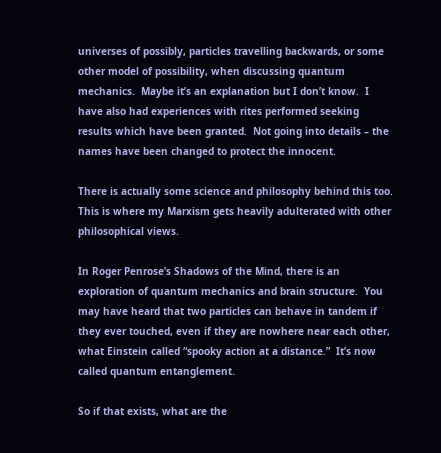universes of possibly, particles travelling backwards, or some other model of possibility, when discussing quantum mechanics.  Maybe it’s an explanation but I don’t know.  I have also had experiences with rites performed seeking results which have been granted.  Not going into details – the names have been changed to protect the innocent.

There is actually some science and philosophy behind this too.  This is where my Marxism gets heavily adulterated with other philosophical views.

In Roger Penrose’s Shadows of the Mind, there is an exploration of quantum mechanics and brain structure.  You may have heard that two particles can behave in tandem if they ever touched, even if they are nowhere near each other, what Einstein called “spooky action at a distance.”  It’s now called quantum entanglement.

So if that exists, what are the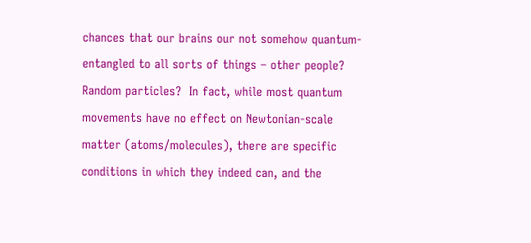chances that our brains our not somehow quantum-entangled to all sorts of things – other people?  Random particles?  In fact, while most quantum movements have no effect on Newtonian-scale matter (atoms/molecules), there are specific conditions in which they indeed can, and the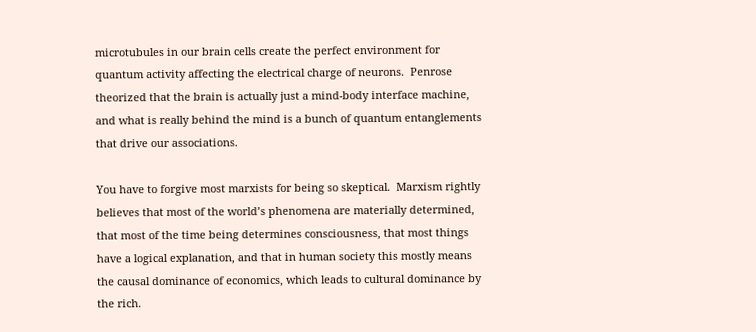microtubules in our brain cells create the perfect environment for quantum activity affecting the electrical charge of neurons.  Penrose theorized that the brain is actually just a mind-body interface machine, and what is really behind the mind is a bunch of quantum entanglements that drive our associations.

You have to forgive most marxists for being so skeptical.  Marxism rightly believes that most of the world’s phenomena are materially determined, that most of the time being determines consciousness, that most things have a logical explanation, and that in human society this mostly means the causal dominance of economics, which leads to cultural dominance by the rich.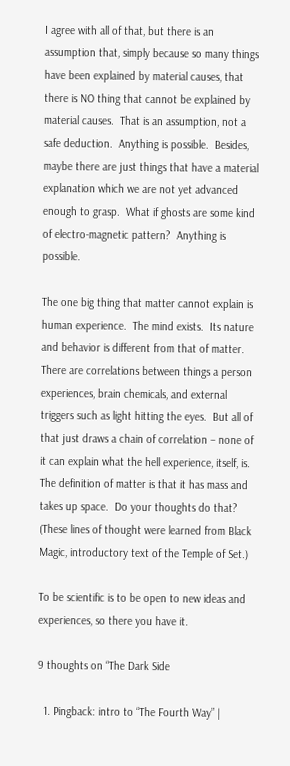I agree with all of that, but there is an assumption that, simply because so many things have been explained by material causes, that there is NO thing that cannot be explained by material causes.  That is an assumption, not a safe deduction.  Anything is possible.  Besides, maybe there are just things that have a material explanation which we are not yet advanced enough to grasp.  What if ghosts are some kind of electro-magnetic pattern?  Anything is possible.

The one big thing that matter cannot explain is human experience.  The mind exists.  Its nature and behavior is different from that of matter.  There are correlations between things a person experiences, brain chemicals, and external triggers such as light hitting the eyes.  But all of that just draws a chain of correlation – none of it can explain what the hell experience, itself, is.  The definition of matter is that it has mass and takes up space.  Do your thoughts do that?    (These lines of thought were learned from Black Magic, introductory text of the Temple of Set.)

To be scientific is to be open to new ideas and experiences, so there you have it.

9 thoughts on “The Dark Side

  1. Pingback: intro to “The Fourth Way” |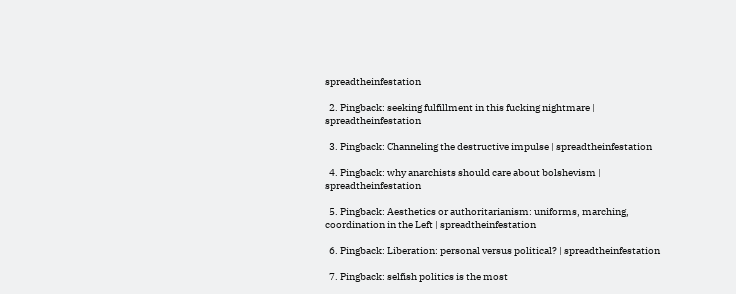spreadtheinfestation

  2. Pingback: seeking fulfillment in this fucking nightmare | spreadtheinfestation

  3. Pingback: Channeling the destructive impulse | spreadtheinfestation

  4. Pingback: why anarchists should care about bolshevism | spreadtheinfestation

  5. Pingback: Aesthetics or authoritarianism: uniforms, marching, coordination in the Left | spreadtheinfestation

  6. Pingback: Liberation: personal versus political? | spreadtheinfestation

  7. Pingback: selfish politics is the most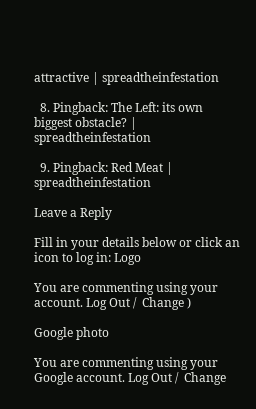attractive | spreadtheinfestation

  8. Pingback: The Left: its own biggest obstacle? | spreadtheinfestation

  9. Pingback: Red Meat | spreadtheinfestation

Leave a Reply

Fill in your details below or click an icon to log in: Logo

You are commenting using your account. Log Out /  Change )

Google photo

You are commenting using your Google account. Log Out /  Change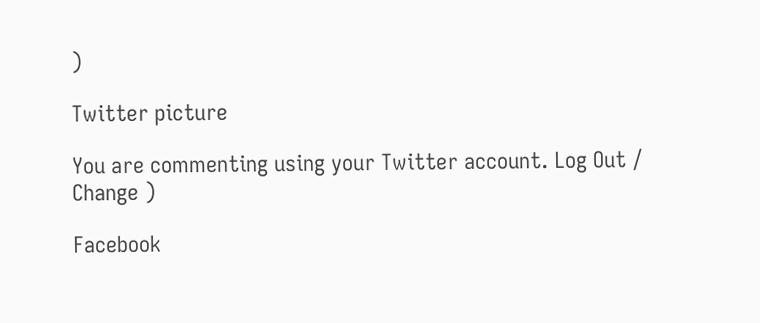)

Twitter picture

You are commenting using your Twitter account. Log Out /  Change )

Facebook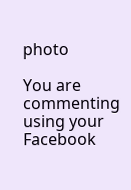photo

You are commenting using your Facebook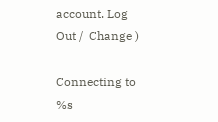account. Log Out /  Change )

Connecting to %s